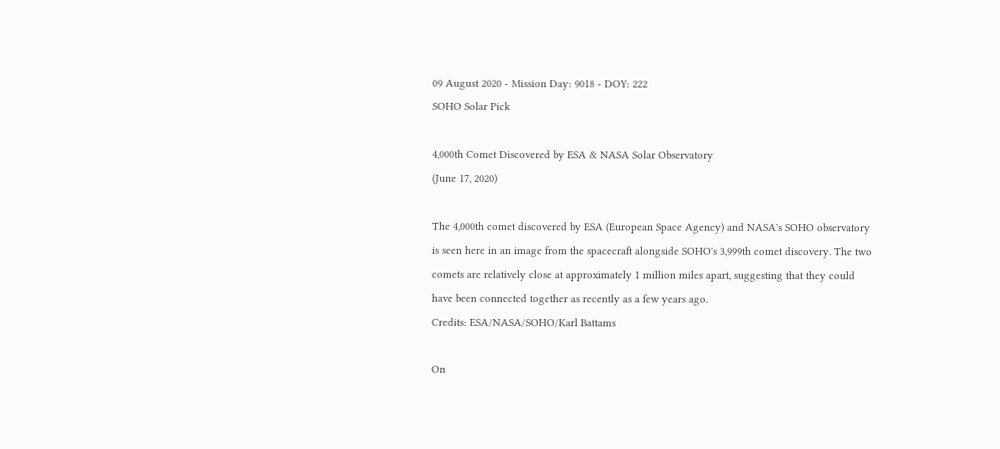09 August 2020 - Mission Day: 9018 - DOY: 222
SOHO Solar Pick

4,000th Comet Discovered by ESA & NASA Solar Observatory
(June 17, 2020)

The 4,000th comet discovered by ESA (European Space Agency) and NASA's SOHO observatory
is seen here in an image from the spacecraft alongside SOHO's 3,999th comet discovery. The two
comets are relatively close at approximately 1 million miles apart, suggesting that they could
have been connected together as recently as a few years ago.
Credits: ESA/NASA/SOHO/Karl Battams

On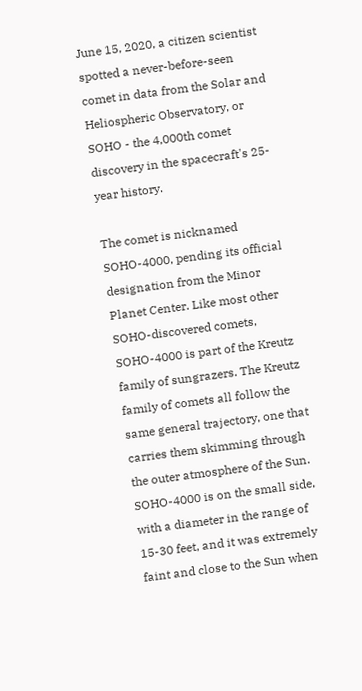June 15, 2020, a citizen scientist spotted a never-before-seen comet in data from the Solar and Heliospheric Observatory, or SOHO - the 4,000th comet discovery in the spacecraft's 25-year history.

The comet is nicknamed SOHO-4000, pending its official designation from the Minor Planet Center. Like most other SOHO-discovered comets, SOHO-4000 is part of the Kreutz family of sungrazers. The Kreutz family of comets all follow the same general trajectory, one that carries them skimming through the outer atmosphere of the Sun. SOHO-4000 is on the small side, with a diameter in the range of 15-30 feet, and it was extremely faint and close to the Sun when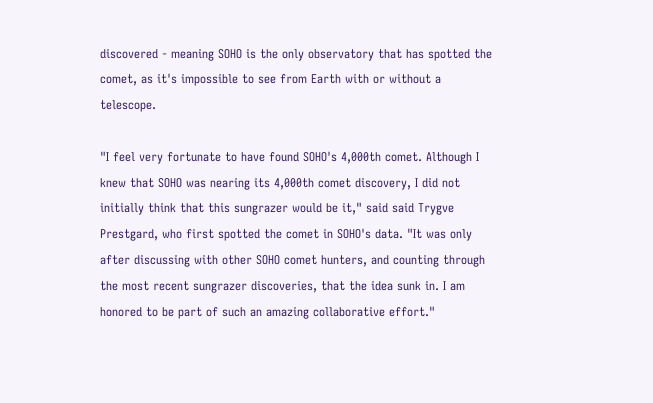discovered - meaning SOHO is the only observatory that has spotted the comet, as it's impossible to see from Earth with or without a telescope.

"I feel very fortunate to have found SOHO's 4,000th comet. Although I knew that SOHO was nearing its 4,000th comet discovery, I did not initially think that this sungrazer would be it," said said Trygve Prestgard, who first spotted the comet in SOHO's data. "It was only after discussing with other SOHO comet hunters, and counting through the most recent sungrazer discoveries, that the idea sunk in. I am honored to be part of such an amazing collaborative effort."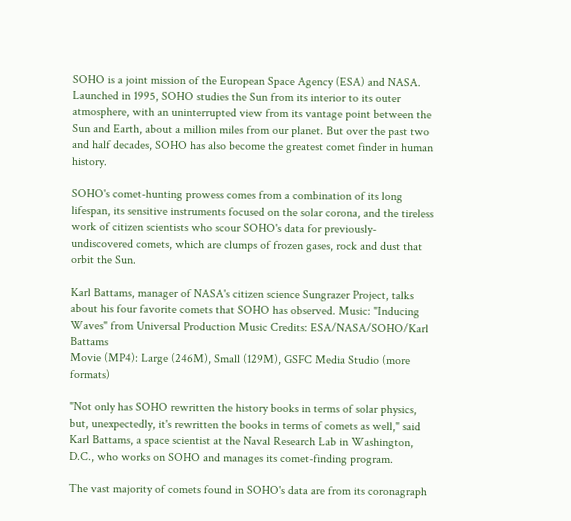SOHO is a joint mission of the European Space Agency (ESA) and NASA. Launched in 1995, SOHO studies the Sun from its interior to its outer atmosphere, with an uninterrupted view from its vantage point between the Sun and Earth, about a million miles from our planet. But over the past two and half decades, SOHO has also become the greatest comet finder in human history.

SOHO's comet-hunting prowess comes from a combination of its long lifespan, its sensitive instruments focused on the solar corona, and the tireless work of citizen scientists who scour SOHO's data for previously-undiscovered comets, which are clumps of frozen gases, rock and dust that orbit the Sun.

Karl Battams, manager of NASA's citizen science Sungrazer Project, talks about his four favorite comets that SOHO has observed. Music: "Inducing Waves" from Universal Production Music Credits: ESA/NASA/SOHO/Karl Battams
Movie (MP4): Large (246M), Small (129M), GSFC Media Studio (more formats)

"Not only has SOHO rewritten the history books in terms of solar physics, but, unexpectedly, it's rewritten the books in terms of comets as well," said Karl Battams, a space scientist at the Naval Research Lab in Washington, D.C., who works on SOHO and manages its comet-finding program.

The vast majority of comets found in SOHO's data are from its coronagraph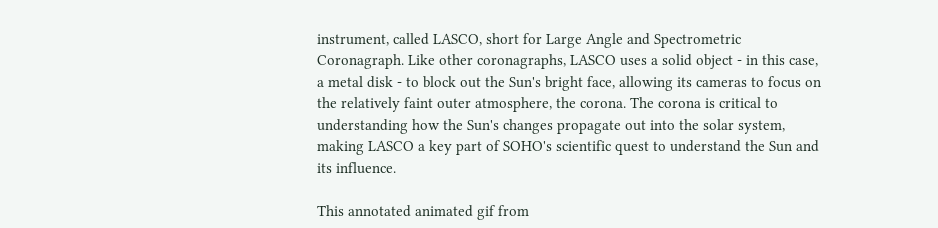instrument, called LASCO, short for Large Angle and Spectrometric Coronagraph. Like other coronagraphs, LASCO uses a solid object - in this case, a metal disk - to block out the Sun's bright face, allowing its cameras to focus on the relatively faint outer atmosphere, the corona. The corona is critical to understanding how the Sun's changes propagate out into the solar system, making LASCO a key part of SOHO's scientific quest to understand the Sun and its influence.

This annotated animated gif from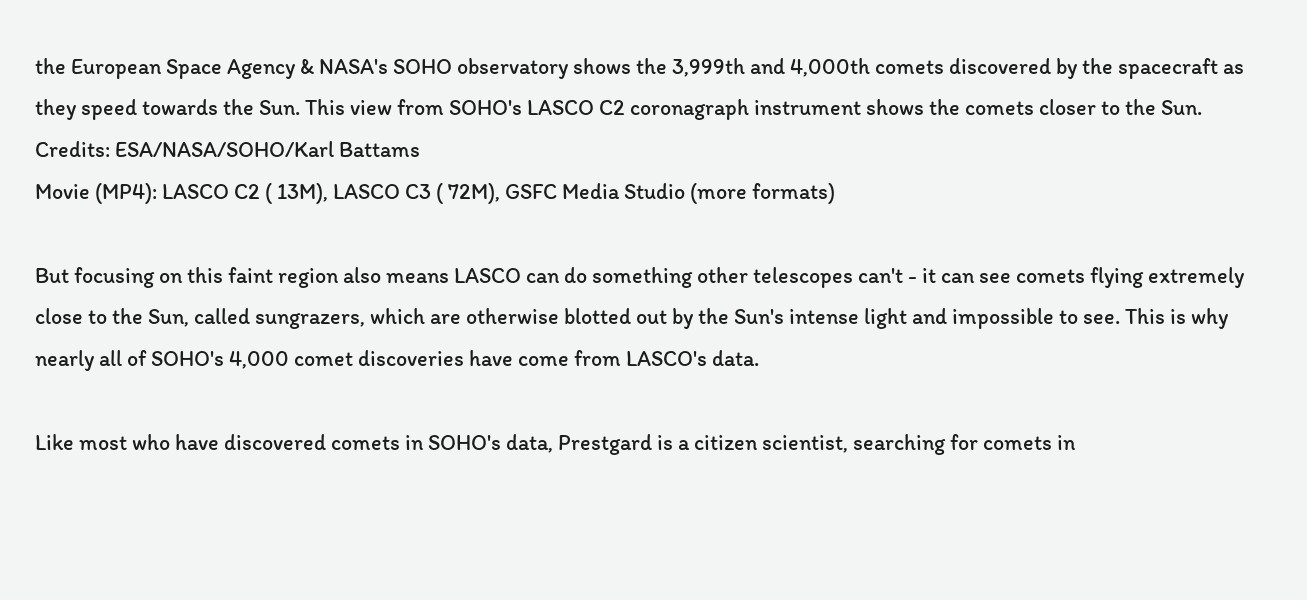the European Space Agency & NASA's SOHO observatory shows the 3,999th and 4,000th comets discovered by the spacecraft as they speed towards the Sun. This view from SOHO's LASCO C2 coronagraph instrument shows the comets closer to the Sun. Credits: ESA/NASA/SOHO/Karl Battams
Movie (MP4): LASCO C2 ( 13M), LASCO C3 ( 72M), GSFC Media Studio (more formats)

But focusing on this faint region also means LASCO can do something other telescopes can't - it can see comets flying extremely close to the Sun, called sungrazers, which are otherwise blotted out by the Sun's intense light and impossible to see. This is why nearly all of SOHO's 4,000 comet discoveries have come from LASCO's data.

Like most who have discovered comets in SOHO's data, Prestgard is a citizen scientist, searching for comets in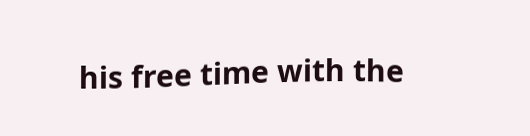his free time with the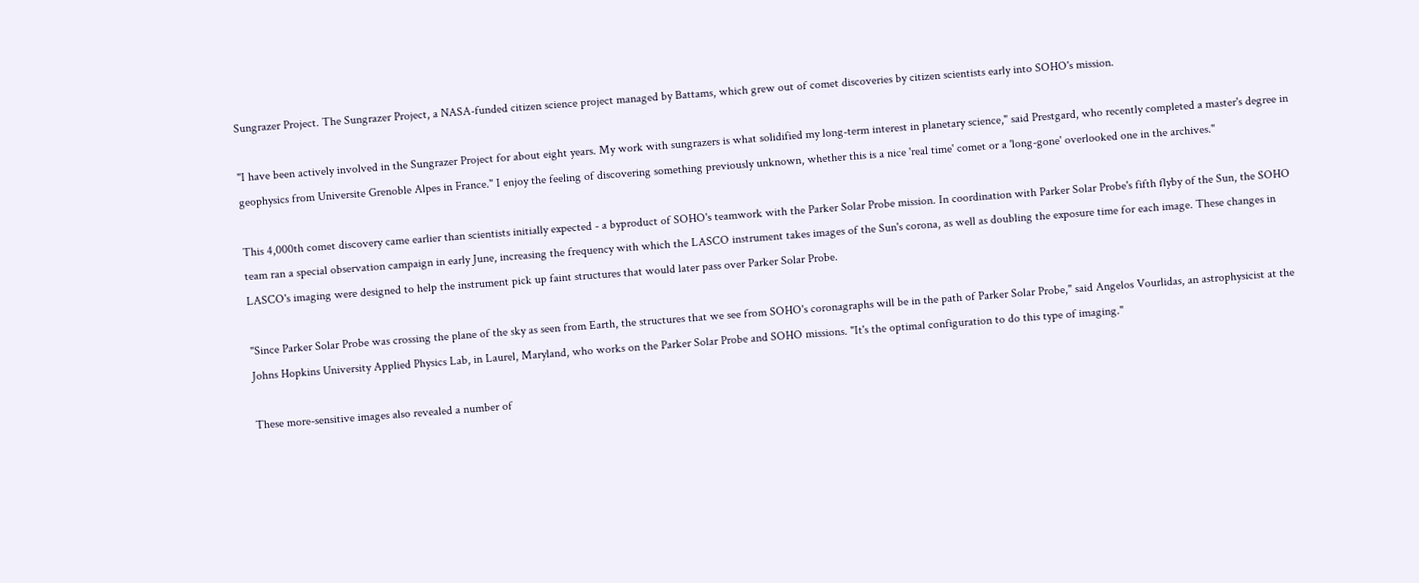Sungrazer Project. The Sungrazer Project, a NASA-funded citizen science project managed by Battams, which grew out of comet discoveries by citizen scientists early into SOHO's mission.

"I have been actively involved in the Sungrazer Project for about eight years. My work with sungrazers is what solidified my long-term interest in planetary science," said Prestgard, who recently completed a master's degree in geophysics from Universite Grenoble Alpes in France." I enjoy the feeling of discovering something previously unknown, whether this is a nice 'real time' comet or a 'long-gone' overlooked one in the archives."

This 4,000th comet discovery came earlier than scientists initially expected - a byproduct of SOHO's teamwork with the Parker Solar Probe mission. In coordination with Parker Solar Probe's fifth flyby of the Sun, the SOHO team ran a special observation campaign in early June, increasing the frequency with which the LASCO instrument takes images of the Sun's corona, as well as doubling the exposure time for each image. These changes in LASCO's imaging were designed to help the instrument pick up faint structures that would later pass over Parker Solar Probe.

"Since Parker Solar Probe was crossing the plane of the sky as seen from Earth, the structures that we see from SOHO's coronagraphs will be in the path of Parker Solar Probe," said Angelos Vourlidas, an astrophysicist at the Johns Hopkins University Applied Physics Lab, in Laurel, Maryland, who works on the Parker Solar Probe and SOHO missions. "It's the optimal configuration to do this type of imaging."

These more-sensitive images also revealed a number of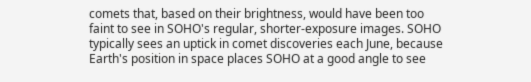comets that, based on their brightness, would have been too faint to see in SOHO's regular, shorter-exposure images. SOHO typically sees an uptick in comet discoveries each June, because Earth's position in space places SOHO at a good angle to see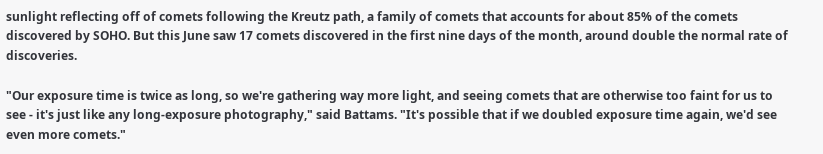sunlight reflecting off of comets following the Kreutz path, a family of comets that accounts for about 85% of the comets discovered by SOHO. But this June saw 17 comets discovered in the first nine days of the month, around double the normal rate of discoveries.

"Our exposure time is twice as long, so we're gathering way more light, and seeing comets that are otherwise too faint for us to see - it's just like any long-exposure photography," said Battams. "It's possible that if we doubled exposure time again, we'd see even more comets."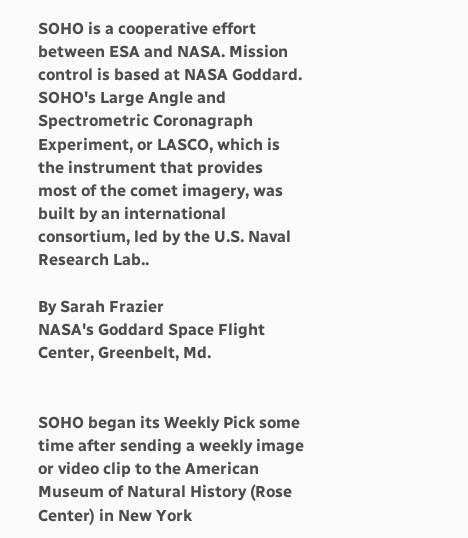SOHO is a cooperative effort between ESA and NASA. Mission control is based at NASA Goddard. SOHO's Large Angle and Spectrometric Coronagraph Experiment, or LASCO, which is the instrument that provides most of the comet imagery, was built by an international consortium, led by the U.S. Naval Research Lab..

By Sarah Frazier
NASA's Goddard Space Flight Center, Greenbelt, Md.


SOHO began its Weekly Pick some time after sending a weekly image or video clip to the American Museum of Natural History (Rose Center) in New York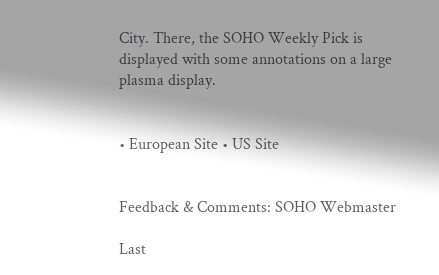City. There, the SOHO Weekly Pick is displayed with some annotations on a large plasma display.


• European Site • US Site


Feedback & Comments: SOHO Webmaster

Last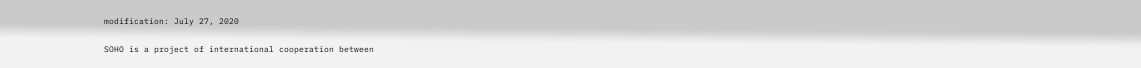modification: July 27, 2020

SOHO is a project of international cooperation between